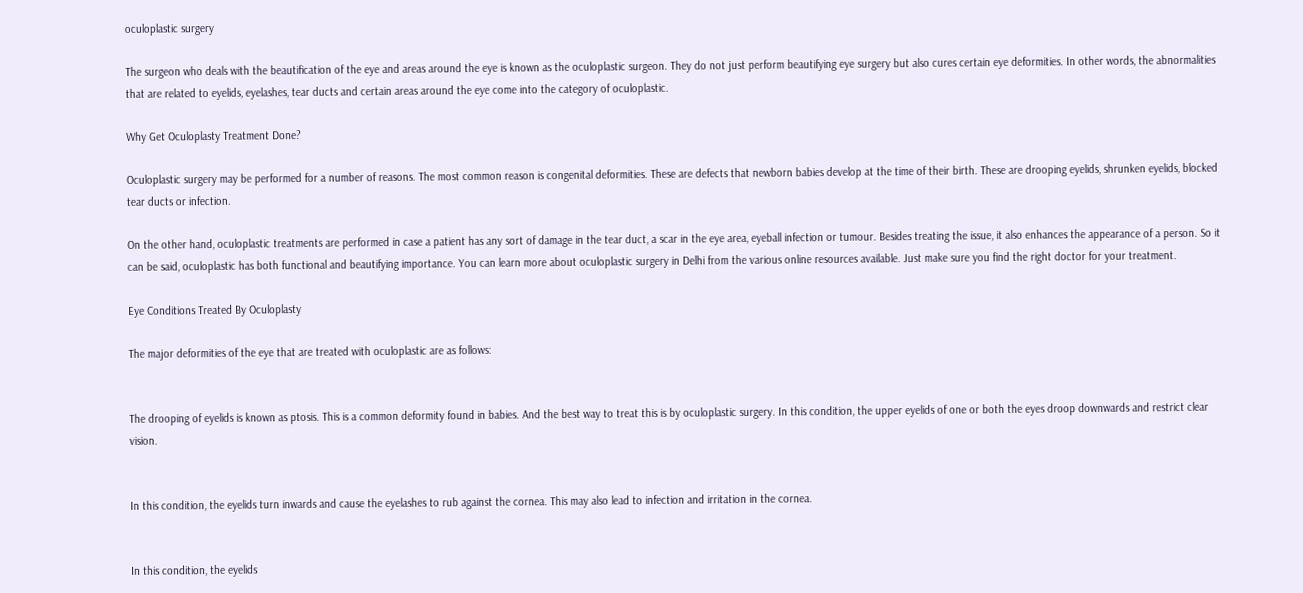oculoplastic surgery

The surgeon who deals with the beautification of the eye and areas around the eye is known as the oculoplastic surgeon. They do not just perform beautifying eye surgery but also cures certain eye deformities. In other words, the abnormalities that are related to eyelids, eyelashes, tear ducts and certain areas around the eye come into the category of oculoplastic.

Why Get Oculoplasty Treatment Done?

Oculoplastic surgery may be performed for a number of reasons. The most common reason is congenital deformities. These are defects that newborn babies develop at the time of their birth. These are drooping eyelids, shrunken eyelids, blocked tear ducts or infection.

On the other hand, oculoplastic treatments are performed in case a patient has any sort of damage in the tear duct, a scar in the eye area, eyeball infection or tumour. Besides treating the issue, it also enhances the appearance of a person. So it can be said, oculoplastic has both functional and beautifying importance. You can learn more about oculoplastic surgery in Delhi from the various online resources available. Just make sure you find the right doctor for your treatment.

Eye Conditions Treated By Oculoplasty

The major deformities of the eye that are treated with oculoplastic are as follows:


The drooping of eyelids is known as ptosis. This is a common deformity found in babies. And the best way to treat this is by oculoplastic surgery. In this condition, the upper eyelids of one or both the eyes droop downwards and restrict clear vision.


In this condition, the eyelids turn inwards and cause the eyelashes to rub against the cornea. This may also lead to infection and irritation in the cornea.


In this condition, the eyelids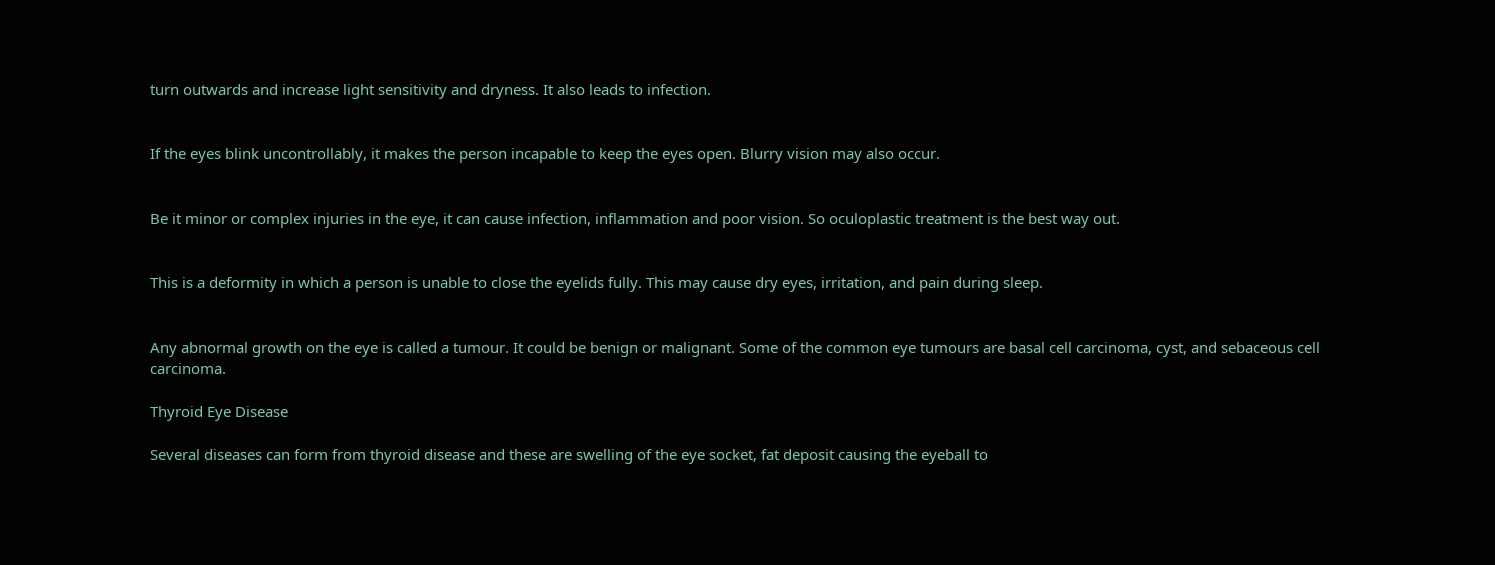turn outwards and increase light sensitivity and dryness. It also leads to infection.


If the eyes blink uncontrollably, it makes the person incapable to keep the eyes open. Blurry vision may also occur.


Be it minor or complex injuries in the eye, it can cause infection, inflammation and poor vision. So oculoplastic treatment is the best way out.


This is a deformity in which a person is unable to close the eyelids fully. This may cause dry eyes, irritation, and pain during sleep.


Any abnormal growth on the eye is called a tumour. It could be benign or malignant. Some of the common eye tumours are basal cell carcinoma, cyst, and sebaceous cell carcinoma.

Thyroid Eye Disease

Several diseases can form from thyroid disease and these are swelling of the eye socket, fat deposit causing the eyeball to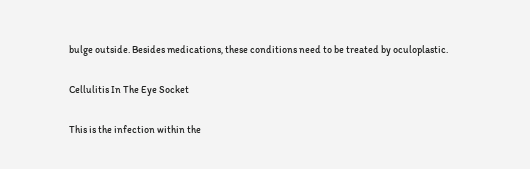bulge outside. Besides medications, these conditions need to be treated by oculoplastic.

Cellulitis In The Eye Socket

This is the infection within the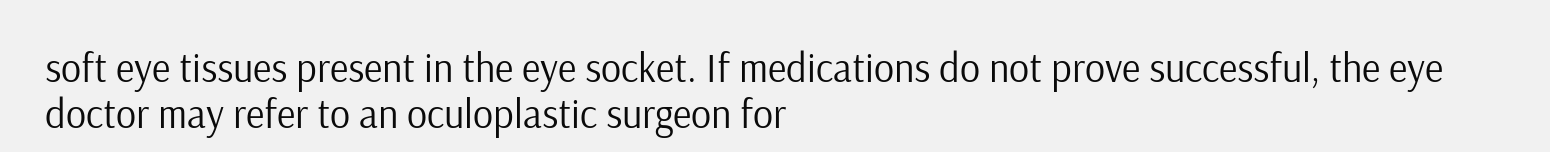soft eye tissues present in the eye socket. If medications do not prove successful, the eye doctor may refer to an oculoplastic surgeon for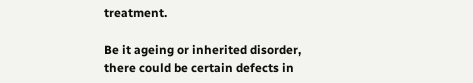treatment.

Be it ageing or inherited disorder, there could be certain defects in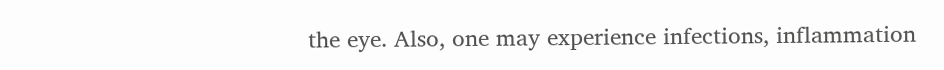the eye. Also, one may experience infections, inflammation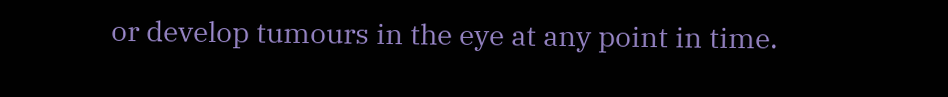or develop tumours in the eye at any point in time.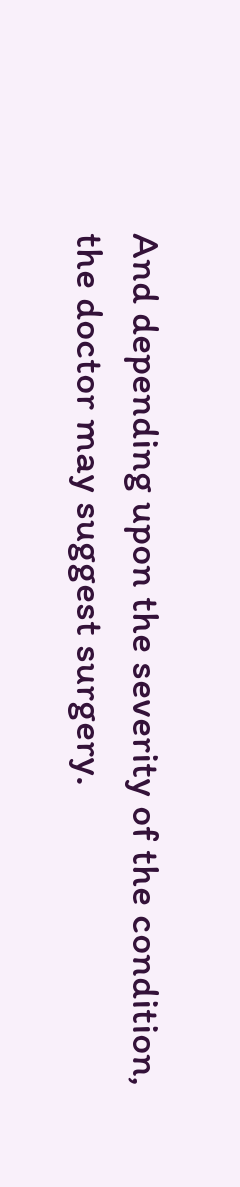And depending upon the severity of the condition, the doctor may suggest surgery.